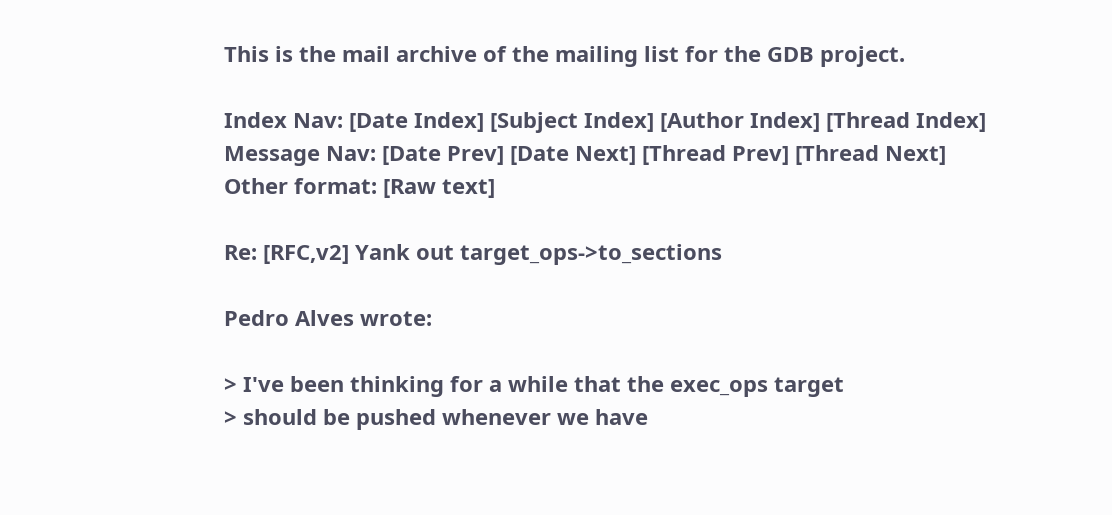This is the mail archive of the mailing list for the GDB project.

Index Nav: [Date Index] [Subject Index] [Author Index] [Thread Index]
Message Nav: [Date Prev] [Date Next] [Thread Prev] [Thread Next]
Other format: [Raw text]

Re: [RFC,v2] Yank out target_ops->to_sections

Pedro Alves wrote:

> I've been thinking for a while that the exec_ops target
> should be pushed whenever we have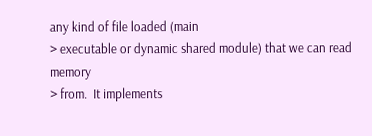any kind of file loaded (main
> executable or dynamic shared module) that we can read memory
> from.  It implements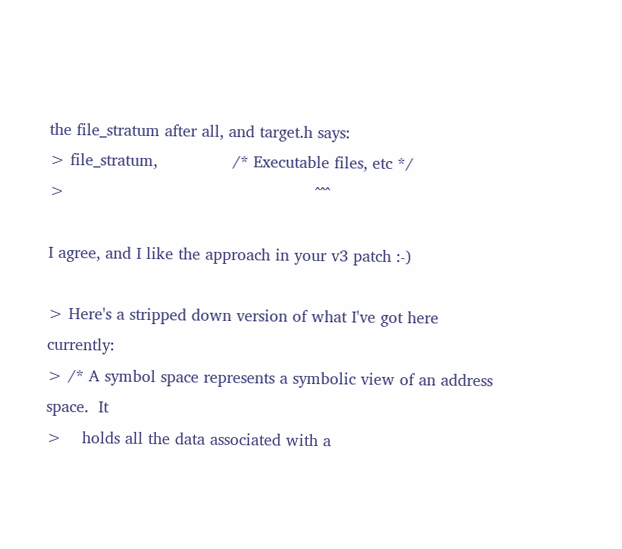the file_stratum after all, and target.h says:
> file_stratum,               /* Executable files, etc */
>                                                  ^^^

I agree, and I like the approach in your v3 patch :-)

> Here's a stripped down version of what I've got here currently:
> /* A symbol space represents a symbolic view of an address space.  It
>    holds all the data associated with a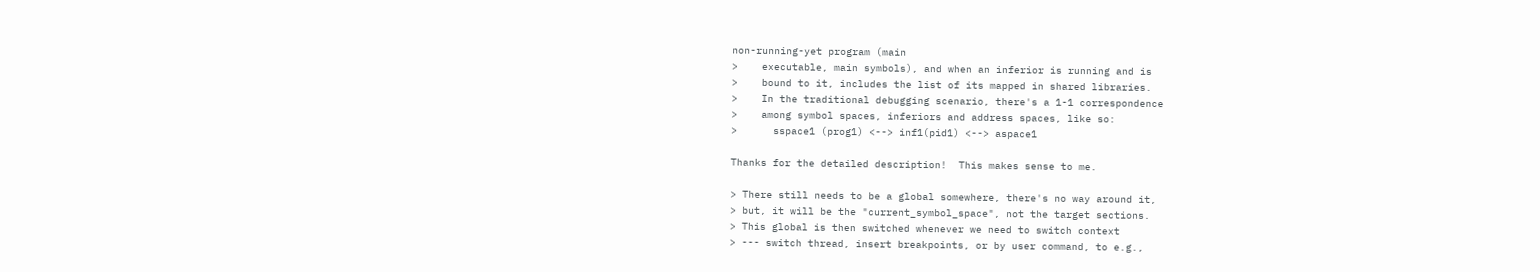non-running-yet program (main
>    executable, main symbols), and when an inferior is running and is
>    bound to it, includes the list of its mapped in shared libraries.
>    In the traditional debugging scenario, there's a 1-1 correspondence
>    among symbol spaces, inferiors and address spaces, like so:
>      sspace1 (prog1) <--> inf1(pid1) <--> aspace1

Thanks for the detailed description!  This makes sense to me.

> There still needs to be a global somewhere, there's no way around it,
> but, it will be the "current_symbol_space", not the target sections.
> This global is then switched whenever we need to switch context
> --- switch thread, insert breakpoints, or by user command, to e.g.,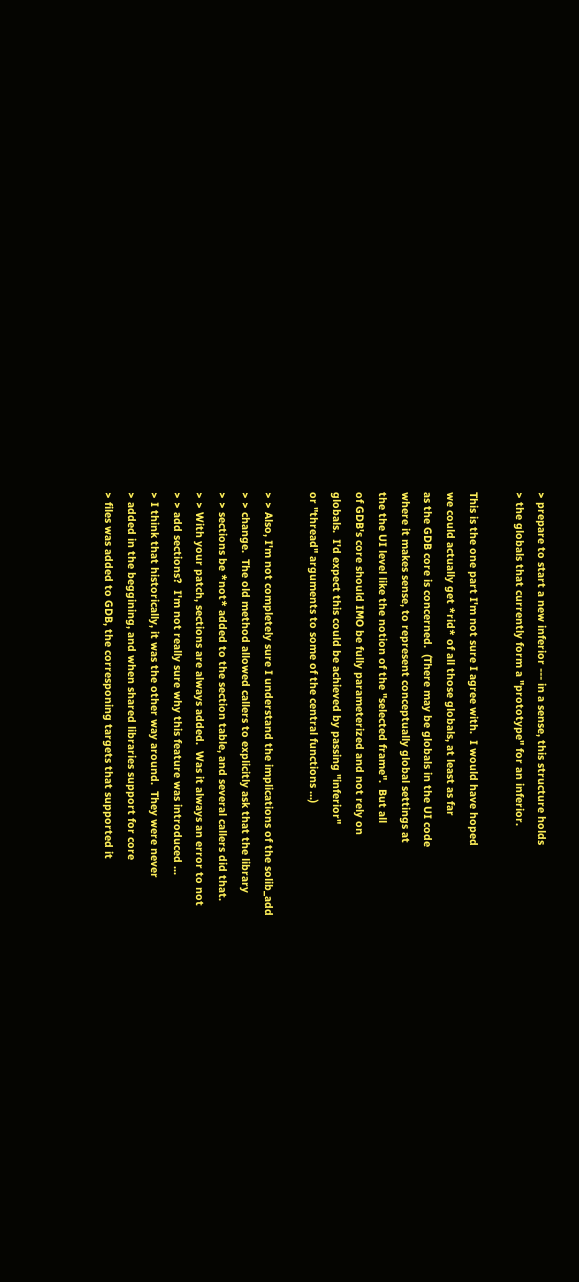> prepare to start a new inferior --- in a sense, this structure holds
> the globals that currently form a "prototype" for an inferior.

This is the one part I'm not sure I agree with.  I would have hoped
we could actually get *rid* of all those globals, at least as far
as the GDB core is concerned.  (There may be globals in the UI code
where it makes sense, to represent conceptually global settings at
the the UI level like the notion of the "selected frame".  But all
of GDB's core should IMO be fully parameterized and not rely on
globals.  I'd expect this could be achieved by passing "inferior"
or "thread" arguments to some of the central functions ...)

> > Also, I'm not completely sure I understand the implications of the solib_add
> > change.  The old method allowed callers to explicitly ask that the library
> > sections be *not* added to the section table, and several callers did that.
> > With your patch, sections are always added.  Was it always an error to not
> > add sections?  I'm not really sure why this feature was introduced ...
> I think that historically, it was the other way around.  They were never
> added in the beggining, and when shared libraries support for core
> files was added to GDB, the corresponing targets that supported it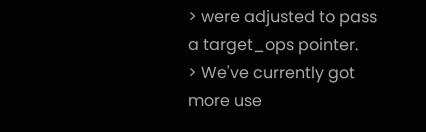> were adjusted to pass a target_ops pointer.
> We've currently got more use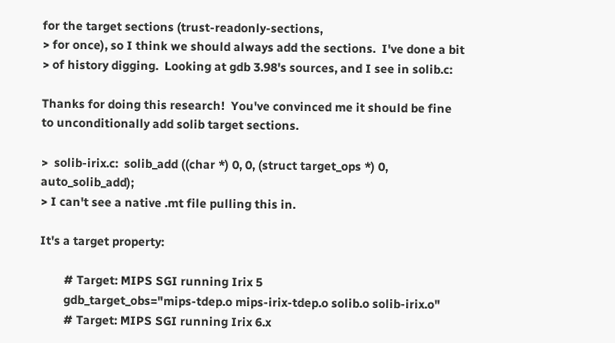for the target sections (trust-readonly-sections,
> for once), so I think we should always add the sections.  I've done a bit
> of history digging.  Looking at gdb 3.98's sources, and I see in solib.c:

Thanks for doing this research!  You've convinced me it should be fine
to unconditionally add solib target sections.

>  solib-irix.c:  solib_add ((char *) 0, 0, (struct target_ops *) 0, auto_solib_add);
> I can't see a native .mt file pulling this in.

It's a target property:

        # Target: MIPS SGI running Irix 5
        gdb_target_obs="mips-tdep.o mips-irix-tdep.o solib.o solib-irix.o"
        # Target: MIPS SGI running Irix 6.x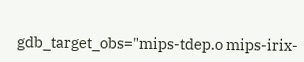gdb_target_obs="mips-tdep.o mips-irix-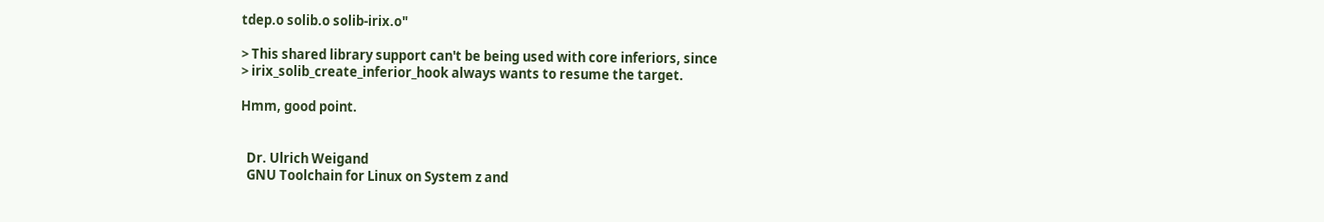tdep.o solib.o solib-irix.o"

> This shared library support can't be being used with core inferiors, since
> irix_solib_create_inferior_hook always wants to resume the target.

Hmm, good point.


  Dr. Ulrich Weigand
  GNU Toolchain for Linux on System z and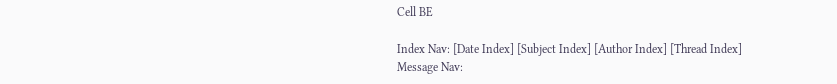Cell BE

Index Nav: [Date Index] [Subject Index] [Author Index] [Thread Index]
Message Nav: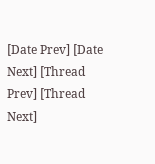[Date Prev] [Date Next] [Thread Prev] [Thread Next]